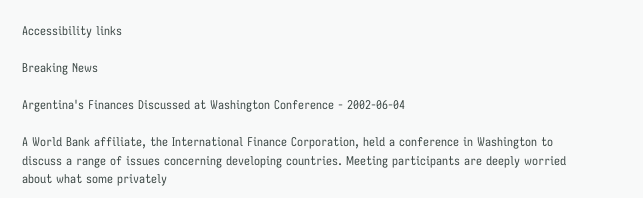Accessibility links

Breaking News

Argentina's Finances Discussed at Washington Conference - 2002-06-04

A World Bank affiliate, the International Finance Corporation, held a conference in Washington to discuss a range of issues concerning developing countries. Meeting participants are deeply worried about what some privately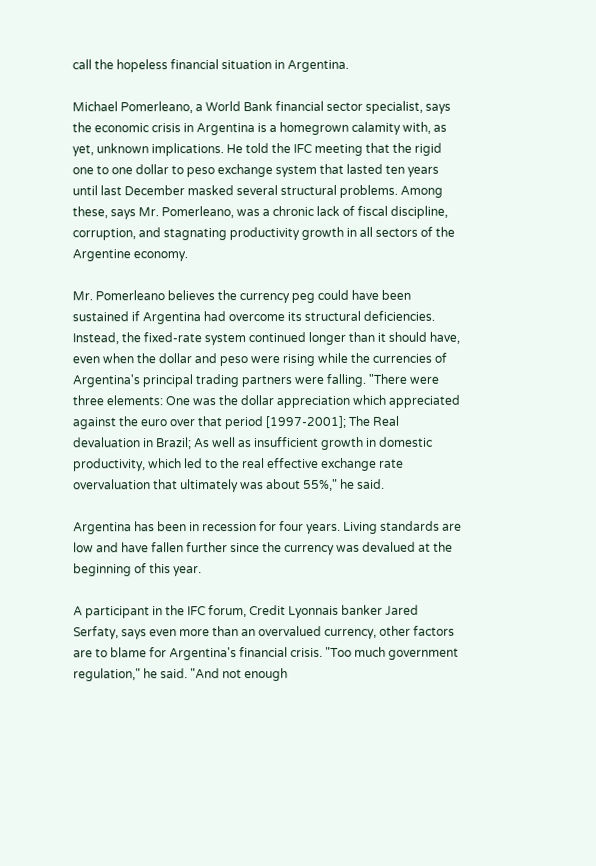call the hopeless financial situation in Argentina.

Michael Pomerleano, a World Bank financial sector specialist, says the economic crisis in Argentina is a homegrown calamity with, as yet, unknown implications. He told the IFC meeting that the rigid one to one dollar to peso exchange system that lasted ten years until last December masked several structural problems. Among these, says Mr. Pomerleano, was a chronic lack of fiscal discipline, corruption, and stagnating productivity growth in all sectors of the Argentine economy.

Mr. Pomerleano believes the currency peg could have been sustained if Argentina had overcome its structural deficiencies. Instead, the fixed-rate system continued longer than it should have, even when the dollar and peso were rising while the currencies of Argentina's principal trading partners were falling. "There were three elements: One was the dollar appreciation which appreciated against the euro over that period [1997-2001]; The Real devaluation in Brazil; As well as insufficient growth in domestic productivity, which led to the real effective exchange rate overvaluation that ultimately was about 55%," he said.

Argentina has been in recession for four years. Living standards are low and have fallen further since the currency was devalued at the beginning of this year.

A participant in the IFC forum, Credit Lyonnais banker Jared Serfaty, says even more than an overvalued currency, other factors are to blame for Argentina's financial crisis. "Too much government regulation," he said. "And not enough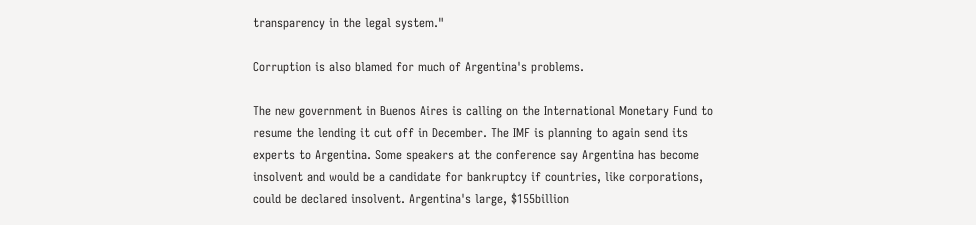transparency in the legal system."

Corruption is also blamed for much of Argentina's problems.

The new government in Buenos Aires is calling on the International Monetary Fund to resume the lending it cut off in December. The IMF is planning to again send its experts to Argentina. Some speakers at the conference say Argentina has become insolvent and would be a candidate for bankruptcy if countries, like corporations, could be declared insolvent. Argentina's large, $155billion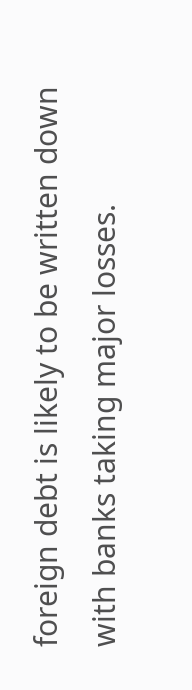foreign debt is likely to be written down with banks taking major losses.